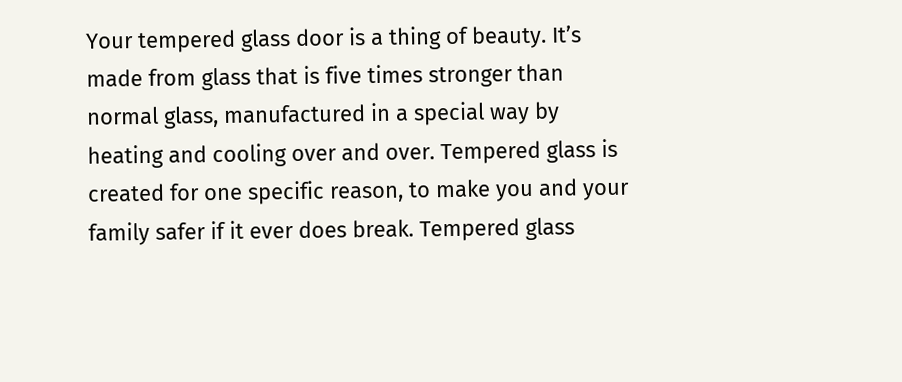Your tempered glass door is a thing of beauty. It’s made from glass that is five times stronger than normal glass, manufactured in a special way by heating and cooling over and over. Tempered glass is created for one specific reason, to make you and your family safer if it ever does break. Tempered glass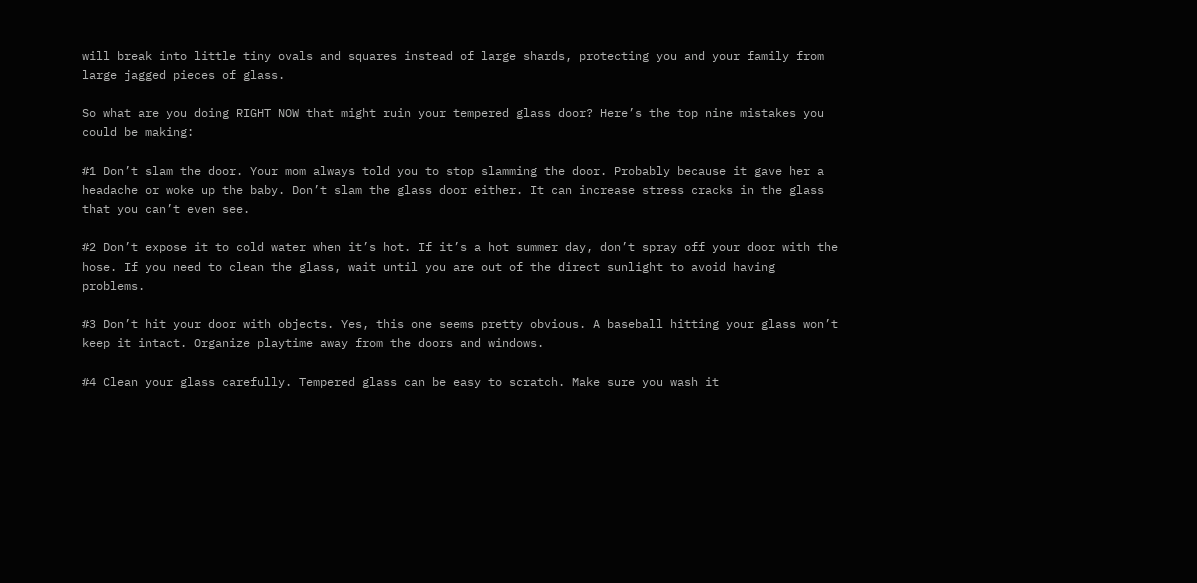will break into little tiny ovals and squares instead of large shards, protecting you and your family from large jagged pieces of glass.

So what are you doing RIGHT NOW that might ruin your tempered glass door? Here’s the top nine mistakes you could be making:

#1 Don’t slam the door. Your mom always told you to stop slamming the door. Probably because it gave her a headache or woke up the baby. Don’t slam the glass door either. It can increase stress cracks in the glass that you can’t even see.

#2 Don’t expose it to cold water when it’s hot. If it’s a hot summer day, don’t spray off your door with the hose. If you need to clean the glass, wait until you are out of the direct sunlight to avoid having problems.

#3 Don’t hit your door with objects. Yes, this one seems pretty obvious. A baseball hitting your glass won’t keep it intact. Organize playtime away from the doors and windows.

#4 Clean your glass carefully. Tempered glass can be easy to scratch. Make sure you wash it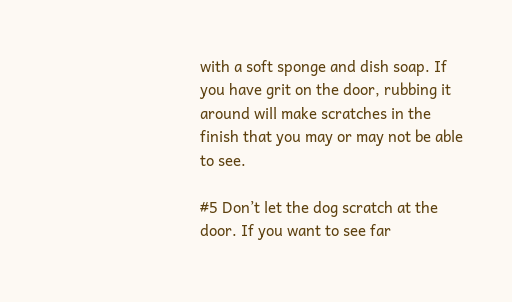with a soft sponge and dish soap. If you have grit on the door, rubbing it around will make scratches in the finish that you may or may not be able to see.

#5 Don’t let the dog scratch at the door. If you want to see far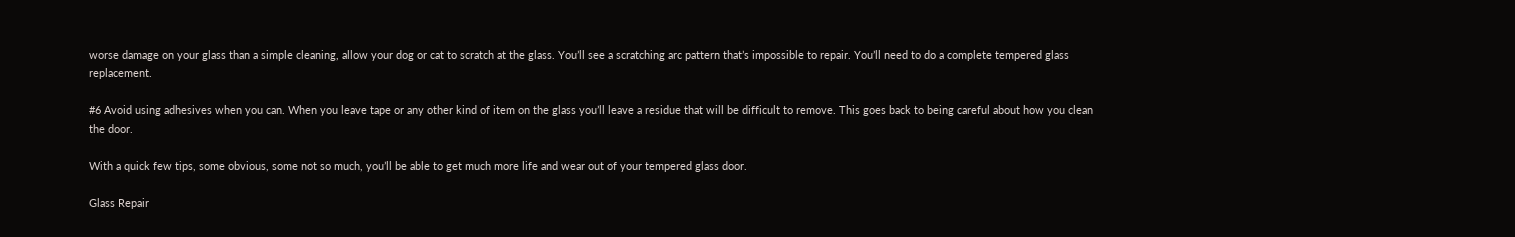worse damage on your glass than a simple cleaning, allow your dog or cat to scratch at the glass. You’ll see a scratching arc pattern that’s impossible to repair. You’ll need to do a complete tempered glass replacement.

#6 Avoid using adhesives when you can. When you leave tape or any other kind of item on the glass you’ll leave a residue that will be difficult to remove. This goes back to being careful about how you clean the door.

With a quick few tips, some obvious, some not so much, you’ll be able to get much more life and wear out of your tempered glass door.

Glass Repair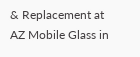& Replacement at AZ Mobile Glass in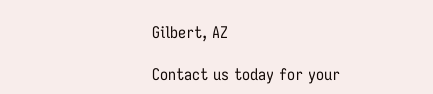Gilbert, AZ

Contact us today for your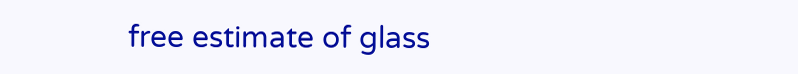free estimate of glass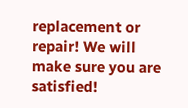replacement or repair! We will make sure you are satisfied!